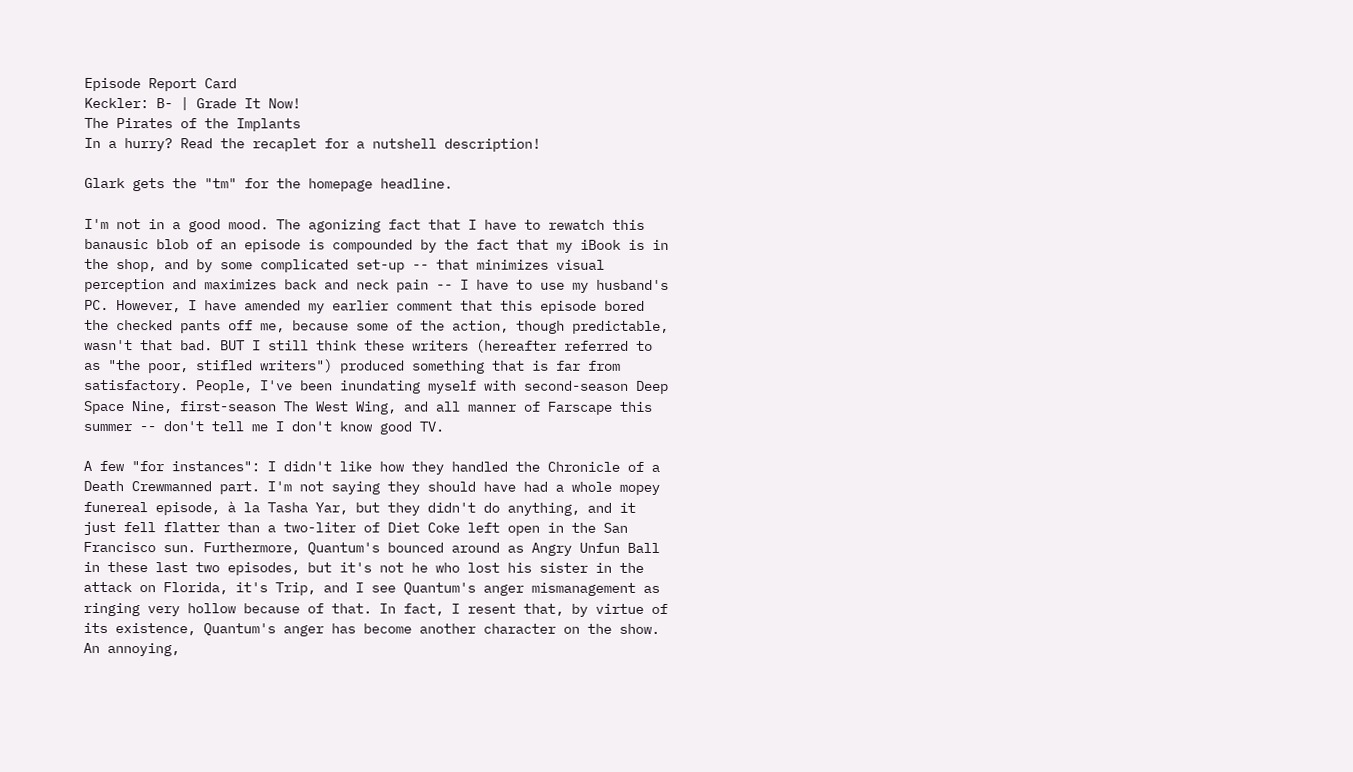Episode Report Card
Keckler: B- | Grade It Now!
The Pirates of the Implants
In a hurry? Read the recaplet for a nutshell description!

Glark gets the "tm" for the homepage headline.

I'm not in a good mood. The agonizing fact that I have to rewatch this banausic blob of an episode is compounded by the fact that my iBook is in the shop, and by some complicated set-up -- that minimizes visual perception and maximizes back and neck pain -- I have to use my husband's PC. However, I have amended my earlier comment that this episode bored the checked pants off me, because some of the action, though predictable, wasn't that bad. BUT I still think these writers (hereafter referred to as "the poor, stifled writers") produced something that is far from satisfactory. People, I've been inundating myself with second-season Deep Space Nine, first-season The West Wing, and all manner of Farscape this summer -- don't tell me I don't know good TV.

A few "for instances": I didn't like how they handled the Chronicle of a Death Crewmanned part. I'm not saying they should have had a whole mopey funereal episode, à la Tasha Yar, but they didn't do anything, and it just fell flatter than a two-liter of Diet Coke left open in the San Francisco sun. Furthermore, Quantum's bounced around as Angry Unfun Ball in these last two episodes, but it's not he who lost his sister in the attack on Florida, it's Trip, and I see Quantum's anger mismanagement as ringing very hollow because of that. In fact, I resent that, by virtue of its existence, Quantum's anger has become another character on the show. An annoying,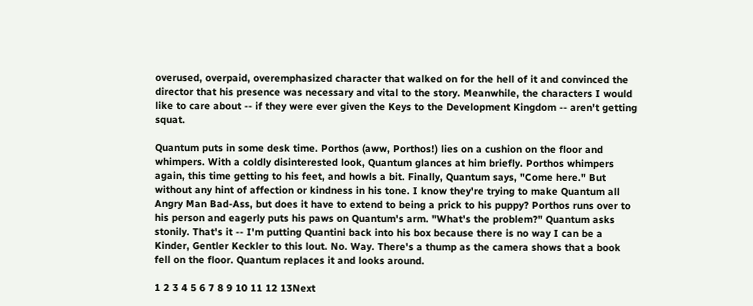overused, overpaid, overemphasized character that walked on for the hell of it and convinced the director that his presence was necessary and vital to the story. Meanwhile, the characters I would like to care about -- if they were ever given the Keys to the Development Kingdom -- aren't getting squat.

Quantum puts in some desk time. Porthos (aww, Porthos!) lies on a cushion on the floor and whimpers. With a coldly disinterested look, Quantum glances at him briefly. Porthos whimpers again, this time getting to his feet, and howls a bit. Finally, Quantum says, "Come here." But without any hint of affection or kindness in his tone. I know they're trying to make Quantum all Angry Man Bad-Ass, but does it have to extend to being a prick to his puppy? Porthos runs over to his person and eagerly puts his paws on Quantum's arm. "What's the problem?" Quantum asks stonily. That's it -- I'm putting Quantini back into his box because there is no way I can be a Kinder, Gentler Keckler to this lout. No. Way. There's a thump as the camera shows that a book fell on the floor. Quantum replaces it and looks around.

1 2 3 4 5 6 7 8 9 10 11 12 13Next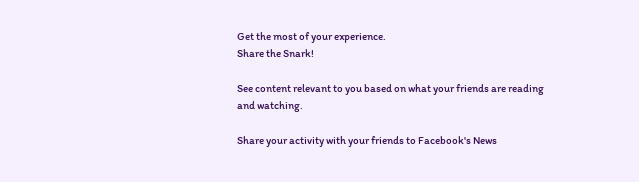Get the most of your experience.
Share the Snark!

See content relevant to you based on what your friends are reading and watching.

Share your activity with your friends to Facebook's News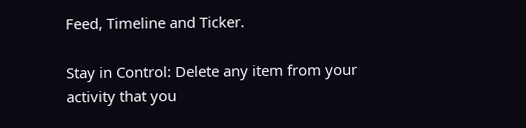Feed, Timeline and Ticker.

Stay in Control: Delete any item from your activity that you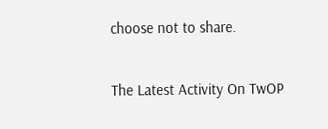choose not to share.

The Latest Activity On TwOP